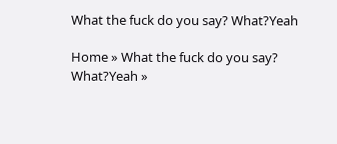What the fuck do you say? What?Yeah

Home » What the fuck do you say? What?Yeah »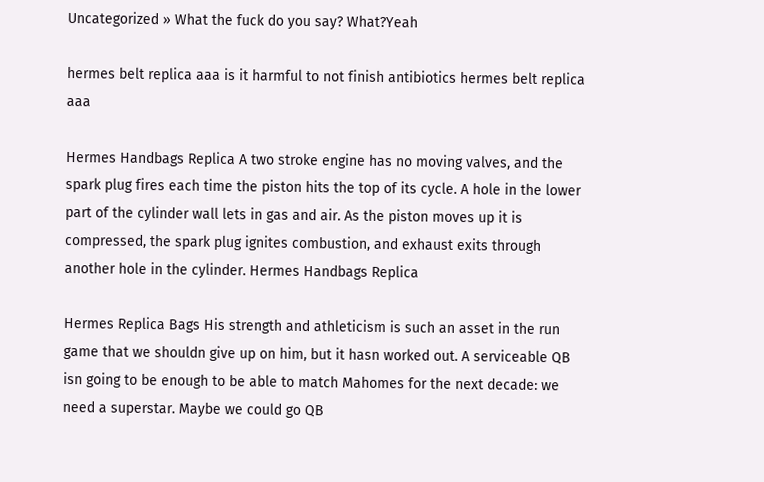Uncategorized » What the fuck do you say? What?Yeah

hermes belt replica aaa is it harmful to not finish antibiotics hermes belt replica aaa

Hermes Handbags Replica A two stroke engine has no moving valves, and the spark plug fires each time the piston hits the top of its cycle. A hole in the lower part of the cylinder wall lets in gas and air. As the piston moves up it is compressed, the spark plug ignites combustion, and exhaust exits through another hole in the cylinder. Hermes Handbags Replica

Hermes Replica Bags His strength and athleticism is such an asset in the run game that we shouldn give up on him, but it hasn worked out. A serviceable QB isn going to be enough to be able to match Mahomes for the next decade: we need a superstar. Maybe we could go QB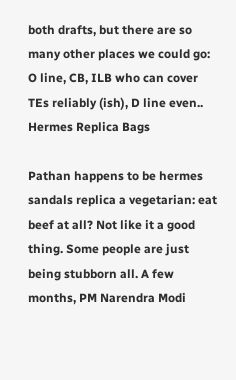both drafts, but there are so many other places we could go: O line, CB, ILB who can cover TEs reliably (ish), D line even.. Hermes Replica Bags

Pathan happens to be hermes sandals replica a vegetarian: eat beef at all? Not like it a good thing. Some people are just being stubborn all. A few months, PM Narendra Modi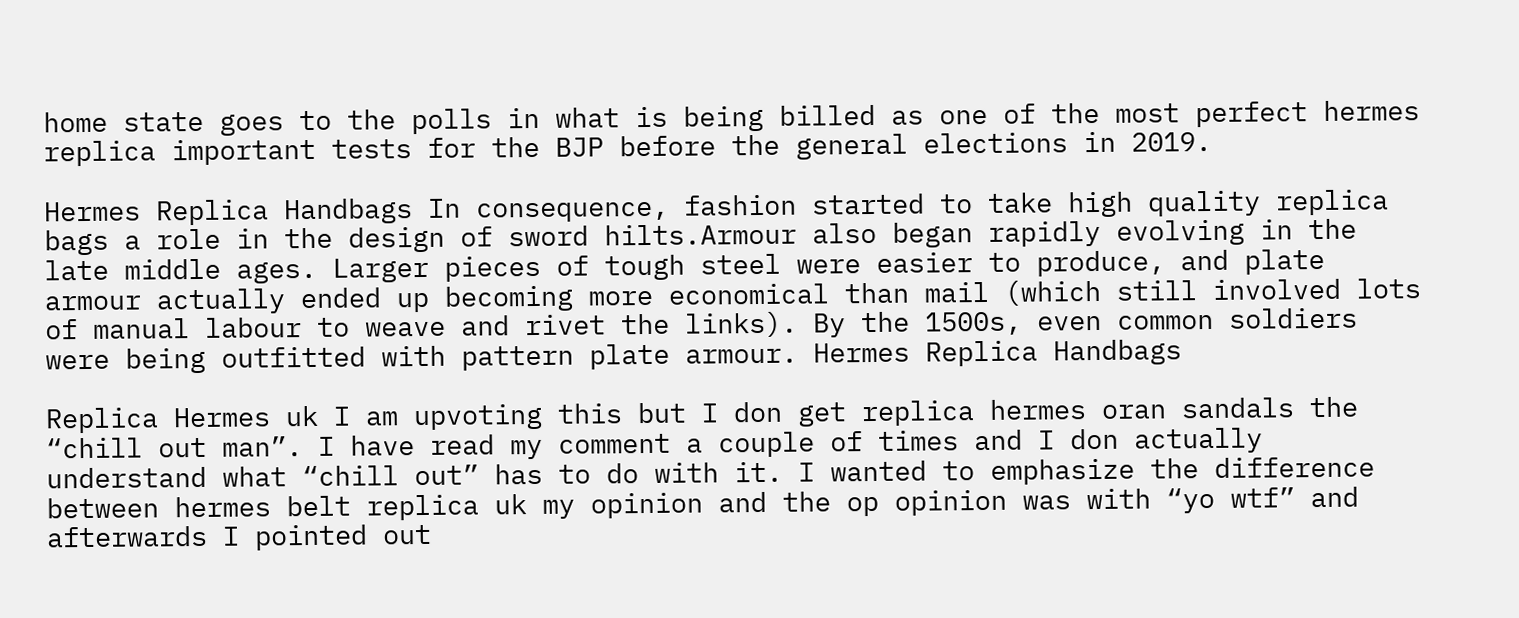home state goes to the polls in what is being billed as one of the most perfect hermes replica important tests for the BJP before the general elections in 2019.

Hermes Replica Handbags In consequence, fashion started to take high quality replica bags a role in the design of sword hilts.Armour also began rapidly evolving in the late middle ages. Larger pieces of tough steel were easier to produce, and plate armour actually ended up becoming more economical than mail (which still involved lots of manual labour to weave and rivet the links). By the 1500s, even common soldiers were being outfitted with pattern plate armour. Hermes Replica Handbags

Replica Hermes uk I am upvoting this but I don get replica hermes oran sandals the “chill out man”. I have read my comment a couple of times and I don actually understand what “chill out” has to do with it. I wanted to emphasize the difference between hermes belt replica uk my opinion and the op opinion was with “yo wtf” and afterwards I pointed out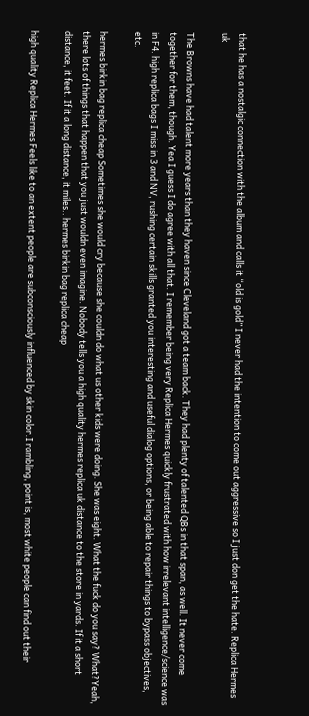that he has a nostalgic connection with the album and calls it “old is gold” I never had the intention to come out aggressive so I just don get the hate. Replica Hermes uk

The Browns have had talent more years than they haven since Cleveland got a team back. They had plenty of talented QBs in that span, as well. It never come together for them, though. Yea I guess I do agree with all that. I remember being very Replica Hermes quickly frustrated with how irrelevant intelligence/science was in F4. high replica bags I miss in 3 and NV, rushing certain skills granted you interesting and useful dialog options, or being able to repair things to bypass objectives, etc.

hermes birkin bag replica cheap Sometimes she would cry because she couldn do what us other kids were doing. She was eight. What the fuck do you say? What?Yeah, there lots of things that happen that you just wouldn even imagine. Nobody tells you a high quality hermes replica uk distance to the store in yards. If it a short distance, it feet. If it a long distance, it miles.. hermes birkin bag replica cheap

high quality Replica Hermes Feels like to an extent people are subconsciously influenced by skin color.I rambling, point is, most white people can find out their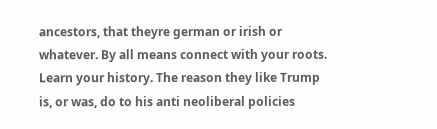ancestors, that theyre german or irish or whatever. By all means connect with your roots. Learn your history. The reason they like Trump is, or was, do to his anti neoliberal policies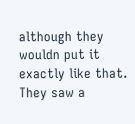although they wouldn put it exactly like that. They saw a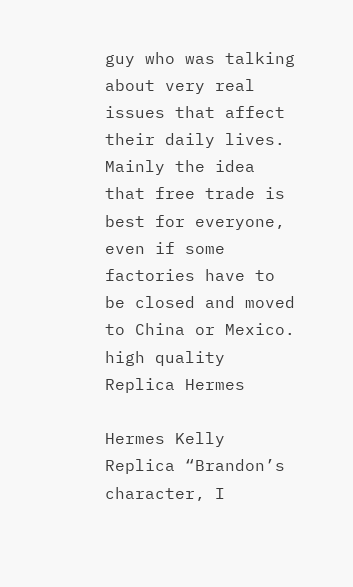guy who was talking about very real issues that affect their daily lives. Mainly the idea that free trade is best for everyone, even if some factories have to be closed and moved to China or Mexico. high quality Replica Hermes

Hermes Kelly Replica “Brandon’s character, I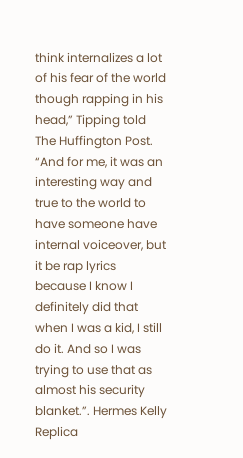think internalizes a lot of his fear of the world though rapping in his head,” Tipping told The Huffington Post. “And for me, it was an interesting way and true to the world to have someone have internal voiceover, but it be rap lyrics because I know I definitely did that when I was a kid, I still do it. And so I was trying to use that as almost his security blanket.”. Hermes Kelly Replica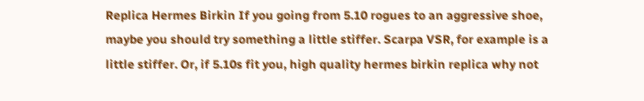Replica Hermes Birkin If you going from 5.10 rogues to an aggressive shoe, maybe you should try something a little stiffer. Scarpa VSR, for example is a little stiffer. Or, if 5.10s fit you, high quality hermes birkin replica why not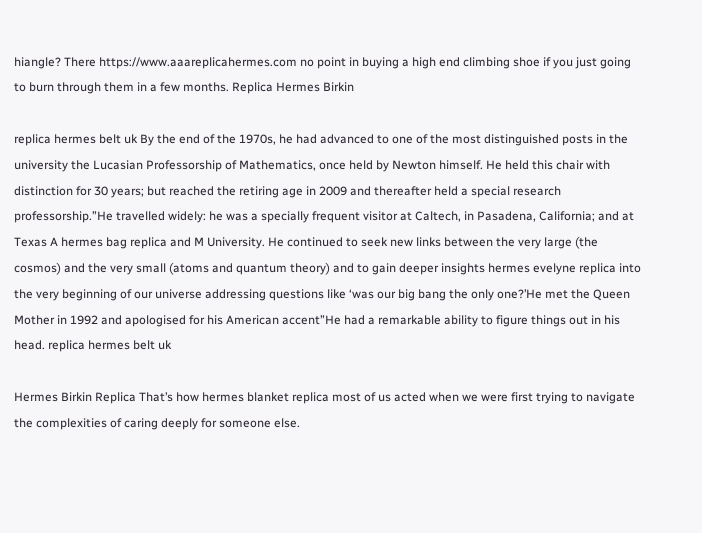hiangle? There https://www.aaareplicahermes.com no point in buying a high end climbing shoe if you just going to burn through them in a few months. Replica Hermes Birkin

replica hermes belt uk By the end of the 1970s, he had advanced to one of the most distinguished posts in the university the Lucasian Professorship of Mathematics, once held by Newton himself. He held this chair with distinction for 30 years; but reached the retiring age in 2009 and thereafter held a special research professorship.”He travelled widely: he was a specially frequent visitor at Caltech, in Pasadena, California; and at Texas A hermes bag replica and M University. He continued to seek new links between the very large (the cosmos) and the very small (atoms and quantum theory) and to gain deeper insights hermes evelyne replica into the very beginning of our universe addressing questions like ‘was our big bang the only one?’He met the Queen Mother in 1992 and apologised for his American accent”He had a remarkable ability to figure things out in his head. replica hermes belt uk

Hermes Birkin Replica That’s how hermes blanket replica most of us acted when we were first trying to navigate the complexities of caring deeply for someone else.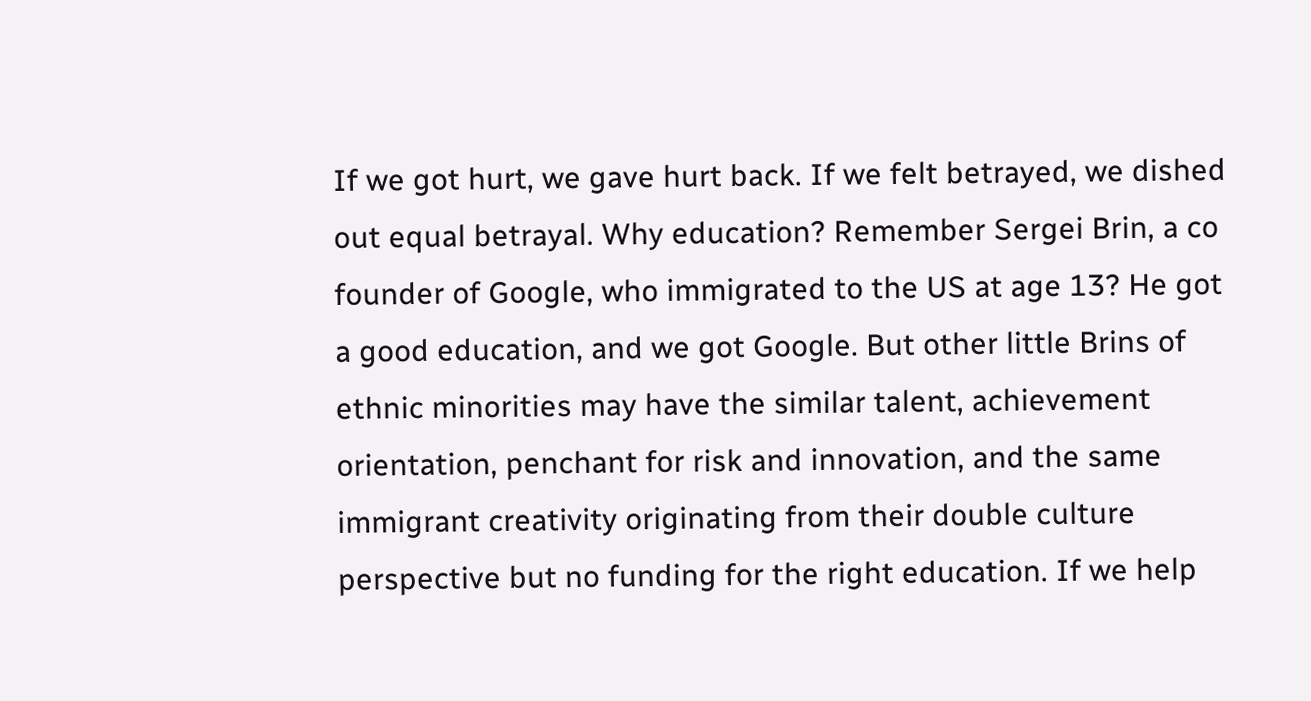If we got hurt, we gave hurt back. If we felt betrayed, we dished out equal betrayal. Why education? Remember Sergei Brin, a co founder of Google, who immigrated to the US at age 13? He got a good education, and we got Google. But other little Brins of ethnic minorities may have the similar talent, achievement orientation, penchant for risk and innovation, and the same immigrant creativity originating from their double culture perspective but no funding for the right education. If we help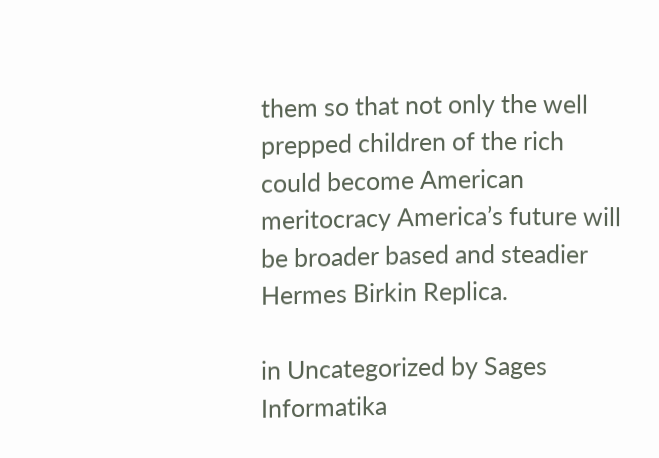them so that not only the well prepped children of the rich could become American meritocracy America’s future will be broader based and steadier Hermes Birkin Replica.

in Uncategorized by Sages Informatika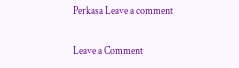Perkasa Leave a comment

Leave a Comment